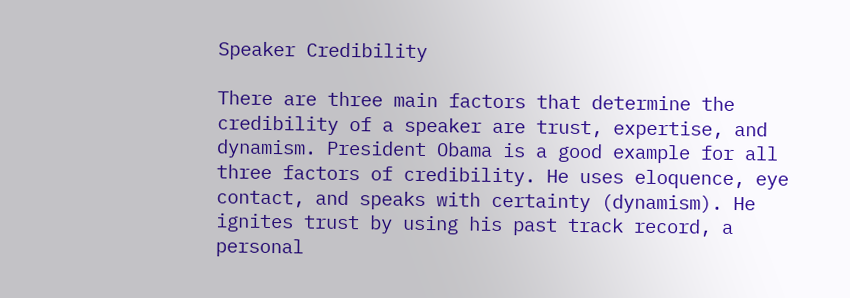Speaker Credibility

There are three main factors that determine the credibility of a speaker are trust, expertise, and dynamism. President Obama is a good example for all three factors of credibility. He uses eloquence, eye contact, and speaks with certainty (dynamism). He ignites trust by using his past track record, a personal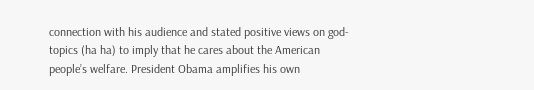connection with his audience and stated positive views on god-topics (ha ha) to imply that he cares about the American people’s welfare. President Obama amplifies his own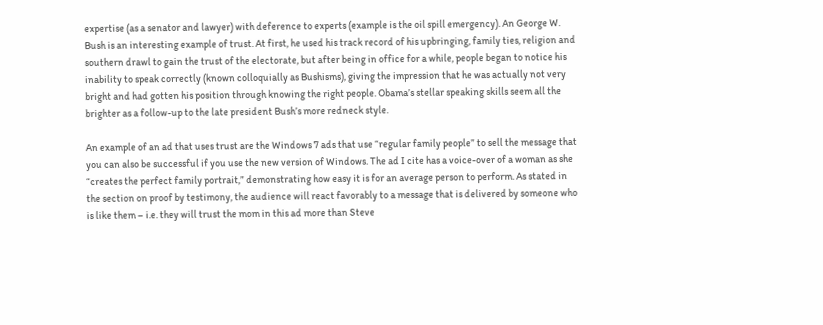expertise (as a senator and lawyer) with deference to experts (example is the oil spill emergency). An George W. Bush is an interesting example of trust. At first, he used his track record of his upbringing, family ties, religion and southern drawl to gain the trust of the electorate, but after being in office for a while, people began to notice his inability to speak correctly (known colloquially as Bushisms), giving the impression that he was actually not very bright and had gotten his position through knowing the right people. Obama’s stellar speaking skills seem all the brighter as a follow-up to the late president Bush’s more redneck style.

An example of an ad that uses trust are the Windows 7 ads that use “regular family people” to sell the message that you can also be successful if you use the new version of Windows. The ad I cite has a voice-over of a woman as she “creates the perfect family portrait,” demonstrating how easy it is for an average person to perform. As stated in the section on proof by testimony, the audience will react favorably to a message that is delivered by someone who is like them – i.e. they will trust the mom in this ad more than Steve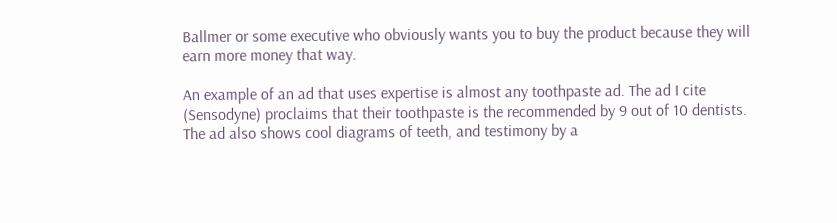Ballmer or some executive who obviously wants you to buy the product because they will earn more money that way.

An example of an ad that uses expertise is almost any toothpaste ad. The ad I cite (Sensodyne) proclaims that their toothpaste is the recommended by 9 out of 10 dentists. The ad also shows cool diagrams of teeth, and testimony by a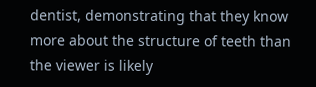dentist, demonstrating that they know more about the structure of teeth than the viewer is likely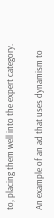to, placing them well into the expert category.

An example of an ad that uses dynamism to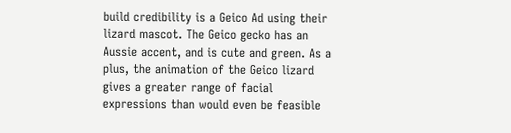build credibility is a Geico Ad using their lizard mascot. The Geico gecko has an Aussie accent, and is cute and green. As a plus, the animation of the Geico lizard gives a greater range of facial expressions than would even be feasible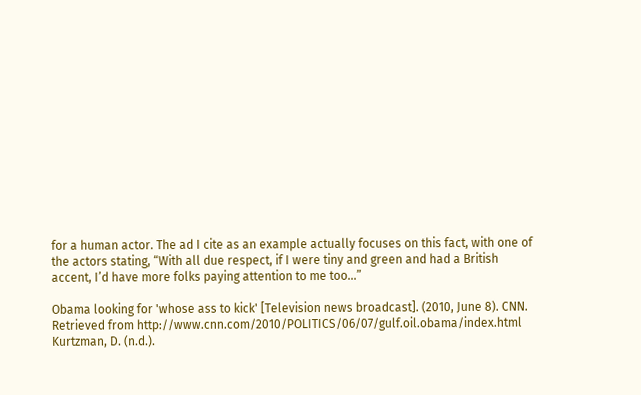for a human actor. The ad I cite as an example actually focuses on this fact, with one of the actors stating, “With all due respect, if I were tiny and green and had a British accent, I’d have more folks paying attention to me too...”

Obama looking for 'whose ass to kick' [Television news broadcast]. (2010, June 8). CNN. Retrieved from http://www.cnn.com/2010/POLITICS/06/07/gulf.oil.obama/index.html
Kurtzman, D. (n.d.).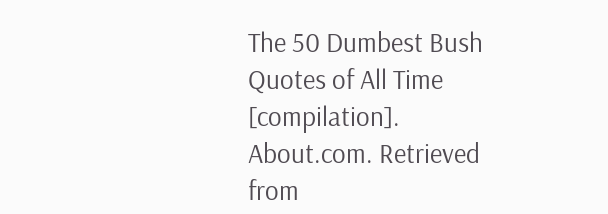The 50 Dumbest Bush Quotes of All Time [compilation]. About.com. Retrieved from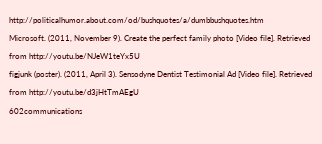http://politicalhumor.about.com/od/bushquotes/a/dumbbushquotes.htm
Microsoft. (2011, November 9). Create the perfect family photo [Video file]. Retrieved from http://youtu.be/NJeW1teYx5U
figjunk (poster). (2011, April 3). Sensodyne Dentist Testimonial Ad [Video file]. Retrieved from http://youtu.be/d3jHtTmAEgU
602communications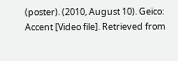(poster). (2010, August 10). Geico: Accent [Video file]. Retrieved from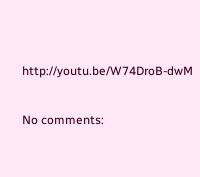http://youtu.be/W74DroB-dwM

No comments: